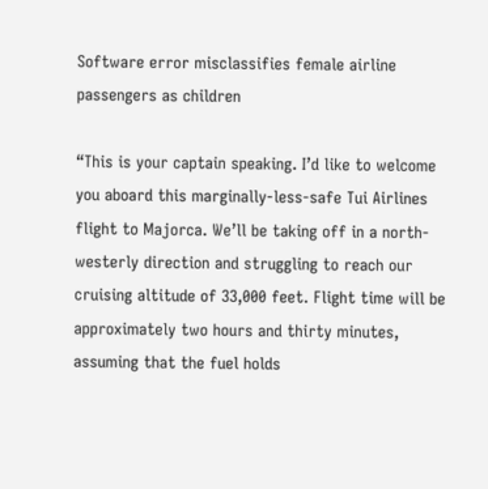Software error misclassifies female airline passengers as children

“This is your captain speaking. I’d like to welcome you aboard this marginally-less-safe Tui Airlines flight to Majorca. We’ll be taking off in a north-westerly direction and struggling to reach our cruising altitude of 33,000 feet. Flight time will be approximately two hours and thirty minutes, assuming that the fuel holds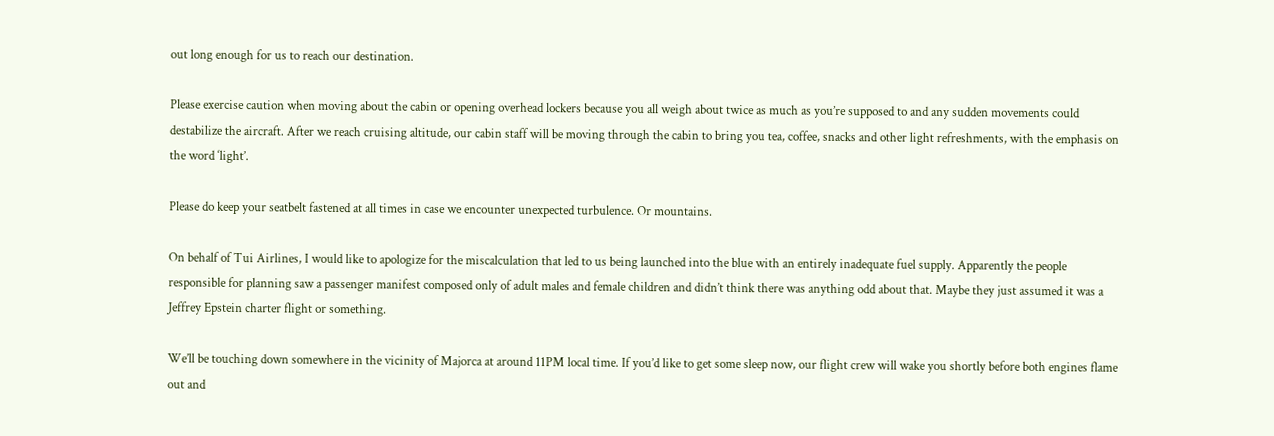out long enough for us to reach our destination.

Please exercise caution when moving about the cabin or opening overhead lockers because you all weigh about twice as much as you’re supposed to and any sudden movements could destabilize the aircraft. After we reach cruising altitude, our cabin staff will be moving through the cabin to bring you tea, coffee, snacks and other light refreshments, with the emphasis on the word ‘light’.

Please do keep your seatbelt fastened at all times in case we encounter unexpected turbulence. Or mountains.

On behalf of Tui Airlines, I would like to apologize for the miscalculation that led to us being launched into the blue with an entirely inadequate fuel supply. Apparently the people responsible for planning saw a passenger manifest composed only of adult males and female children and didn’t think there was anything odd about that. Maybe they just assumed it was a Jeffrey Epstein charter flight or something.

We’ll be touching down somewhere in the vicinity of Majorca at around 11PM local time. If you’d like to get some sleep now, our flight crew will wake you shortly before both engines flame out and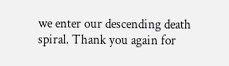we enter our descending death spiral. Thank you again for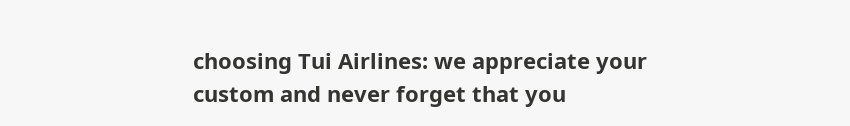choosing Tui Airlines: we appreciate your custom and never forget that you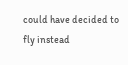could have decided to fly instead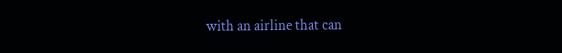with an airline that can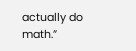actually do math.”